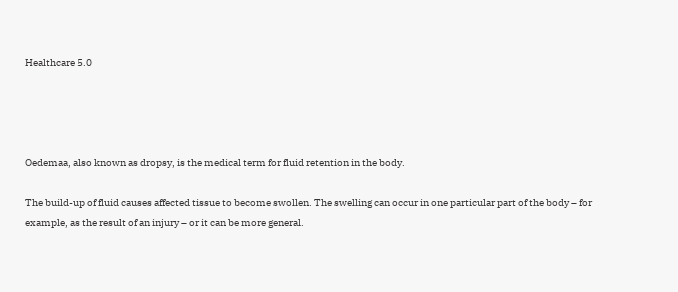Healthcare 5.0




Oedemaa, also known as dropsy, is the medical term for fluid retention in the body.

The build-up of fluid causes affected tissue to become swollen. The swelling can occur in one particular part of the body – for example, as the result of an injury – or it can be more general.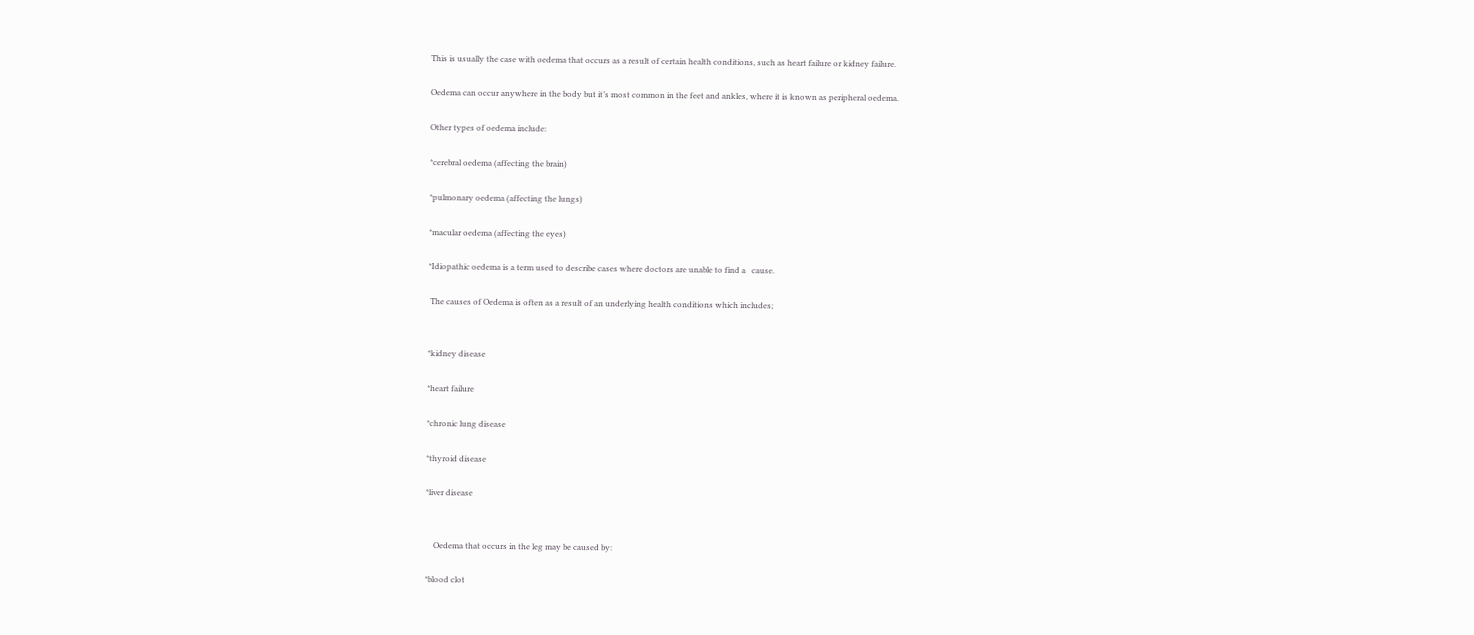This is usually the case with oedema that occurs as a result of certain health conditions, such as heart failure or kidney failure.

Oedema can occur anywhere in the body but it’s most common in the feet and ankles, where it is known as peripheral oedema.

Other types of oedema include:

*cerebral oedema (affecting the brain)

*pulmonary oedema (affecting the lungs)

*macular oedema (affecting the eyes)

*Idiopathic oedema is a term used to describe cases where doctors are unable to find a   cause.

 The causes of Oedema is often as a result of an underlying health conditions which includes;


*kidney disease

*heart failure

*chronic lung disease

*thyroid disease

*liver disease


    Oedema that occurs in the leg may be caused by:

*blood clot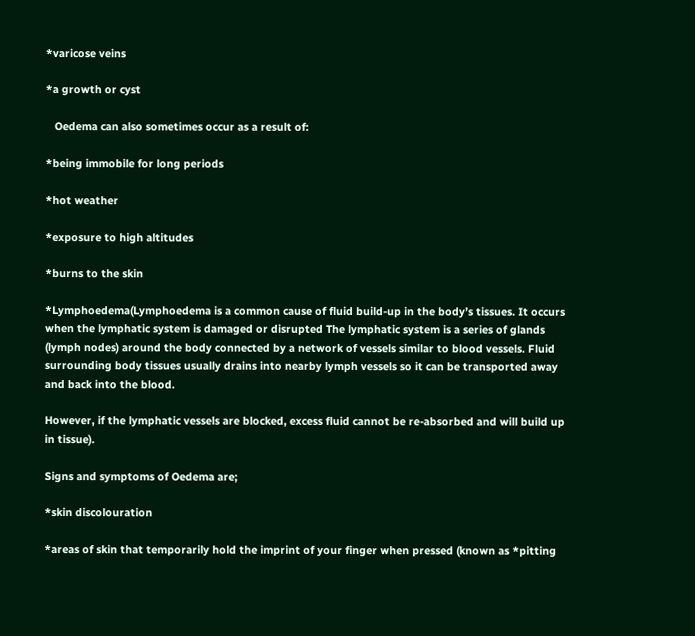*varicose veins

*a growth or cyst

   Oedema can also sometimes occur as a result of:

*being immobile for long periods

*hot weather

*exposure to high altitudes

*burns to the skin

*Lymphoedema(Lymphoedema is a common cause of fluid build-up in the body’s tissues. It occurs when the lymphatic system is damaged or disrupted The lymphatic system is a series of glands (lymph nodes) around the body connected by a network of vessels similar to blood vessels. Fluid surrounding body tissues usually drains into nearby lymph vessels so it can be transported away and back into the blood.

However, if the lymphatic vessels are blocked, excess fluid cannot be re-absorbed and will build up in tissue).

Signs and symptoms of Oedema are;

*skin discolouration

*areas of skin that temporarily hold the imprint of your finger when pressed (known as *pitting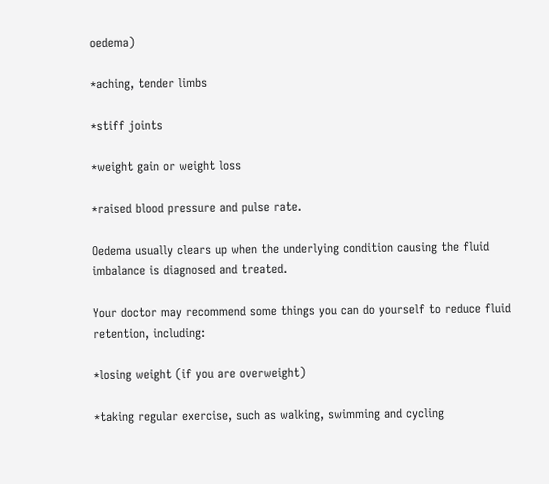oedema)

*aching, tender limbs

*stiff joints

*weight gain or weight loss

*raised blood pressure and pulse rate.

Oedema usually clears up when the underlying condition causing the fluid imbalance is diagnosed and treated.

Your doctor may recommend some things you can do yourself to reduce fluid retention, including:

*losing weight (if you are overweight)

*taking regular exercise, such as walking, swimming and cycling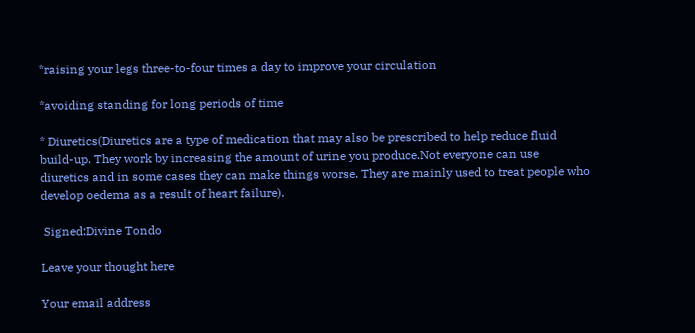*raising your legs three-to-four times a day to improve your circulation

*avoiding standing for long periods of time

* Diuretics(Diuretics are a type of medication that may also be prescribed to help reduce fluid build-up. They work by increasing the amount of urine you produce.Not everyone can use diuretics and in some cases they can make things worse. They are mainly used to treat people who develop oedema as a result of heart failure).

 Signed:Divine Tondo

Leave your thought here

Your email address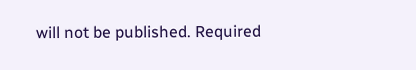will not be published. Required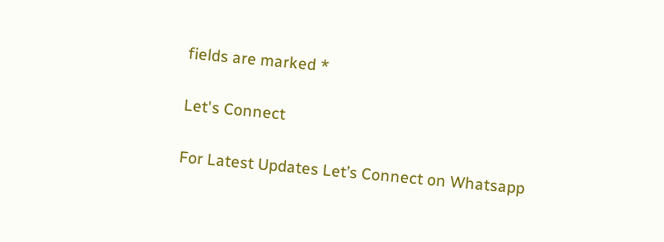fields are marked *

Let's Connect

For Latest Updates Let’s Connect on Whatsapp